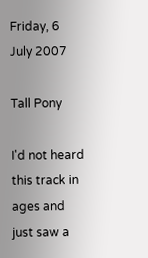Friday, 6 July 2007

Tall Pony

I'd not heard this track in ages and just saw a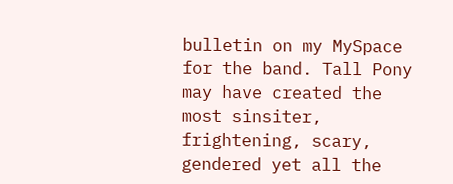bulletin on my MySpace for the band. Tall Pony may have created the most sinsiter, frightening, scary, gendered yet all the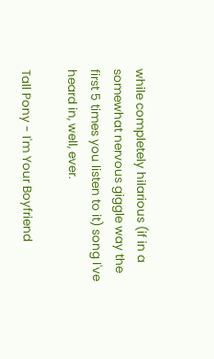while completely hilarious (if in a somewhat nervous giggle way the first 5 times you listen to it) song I've heard in, well, ever.

Tall Pony - I'm Your Boyfriend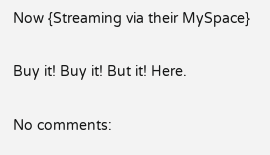Now {Streaming via their MySpace}

Buy it! Buy it! But it! Here.

No comments: